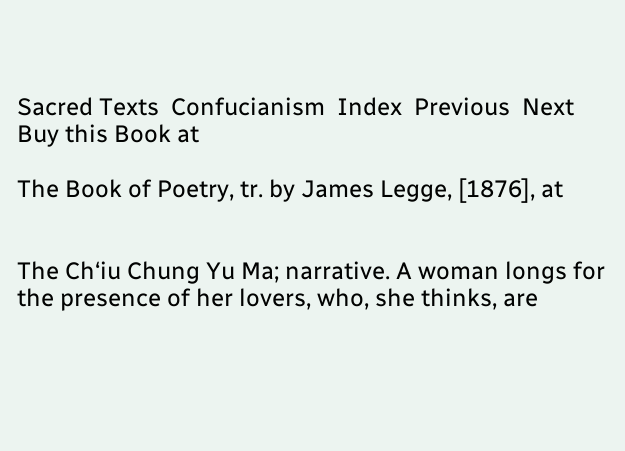Sacred Texts  Confucianism  Index  Previous  Next
Buy this Book at

The Book of Poetry, tr. by James Legge, [1876], at


The Ch‘iu Chung Yu Ma; narrative. A woman longs for the presence of her lovers, who, she thinks, are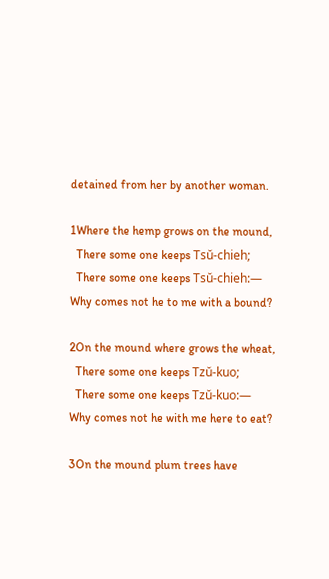detained from her by another woman.

1Where the hemp grows on the mound,
  There some one keeps Tsŭ-chieh;
  There some one keeps Tsŭ-chieh:—
Why comes not he to me with a bound?

2On the mound where grows the wheat,
  There some one keeps Tzŭ-kuo;
  There some one keeps Tzŭ-kuo:—
Why comes not he with me here to eat?

3On the mound plum trees have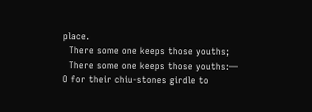place.
  There some one keeps those youths;
  There some one keeps those youths:—
O for their chiu-stones girdle to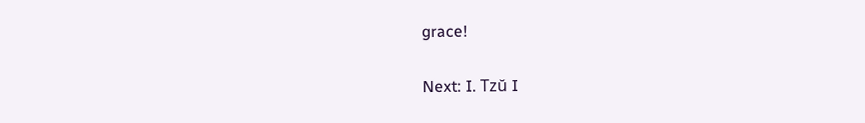grace!

Next: I. Tzŭ I